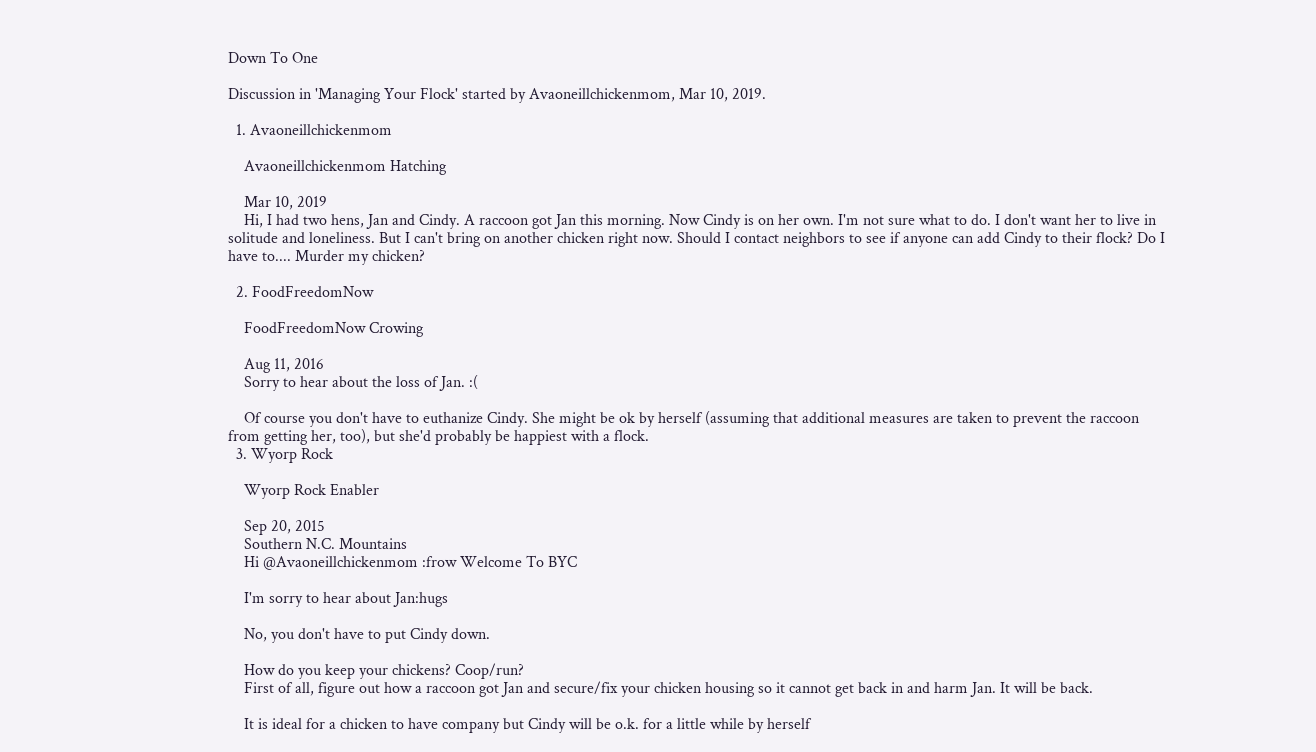Down To One

Discussion in 'Managing Your Flock' started by Avaoneillchickenmom, Mar 10, 2019.

  1. Avaoneillchickenmom

    Avaoneillchickenmom Hatching

    Mar 10, 2019
    Hi, I had two hens, Jan and Cindy. A raccoon got Jan this morning. Now Cindy is on her own. I'm not sure what to do. I don't want her to live in solitude and loneliness. But I can't bring on another chicken right now. Should I contact neighbors to see if anyone can add Cindy to their flock? Do I have to.... Murder my chicken?

  2. FoodFreedomNow

    FoodFreedomNow Crowing

    Aug 11, 2016
    Sorry to hear about the loss of Jan. :(

    Of course you don't have to euthanize Cindy. She might be ok by herself (assuming that additional measures are taken to prevent the raccoon from getting her, too), but she'd probably be happiest with a flock.
  3. Wyorp Rock

    Wyorp Rock Enabler

    Sep 20, 2015
    Southern N.C. Mountains
    Hi @Avaoneillchickenmom :frow Welcome To BYC

    I'm sorry to hear about Jan:hugs

    No, you don't have to put Cindy down.

    How do you keep your chickens? Coop/run?
    First of all, figure out how a raccoon got Jan and secure/fix your chicken housing so it cannot get back in and harm Jan. It will be back.

    It is ideal for a chicken to have company but Cindy will be o.k. for a little while by herself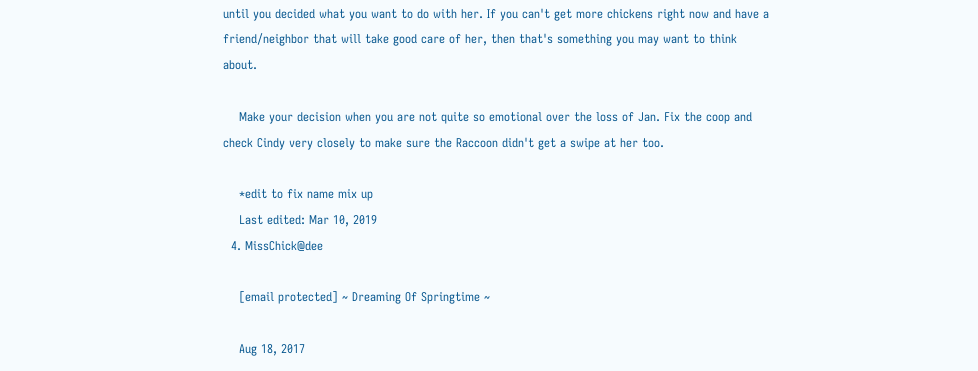until you decided what you want to do with her. If you can't get more chickens right now and have a friend/neighbor that will take good care of her, then that's something you may want to think about.

    Make your decision when you are not quite so emotional over the loss of Jan. Fix the coop and check Cindy very closely to make sure the Raccoon didn't get a swipe at her too.

    *edit to fix name mix up
    Last edited: Mar 10, 2019
  4. MissChick@dee

    [email protected] ~ Dreaming Of Springtime ~

    Aug 18, 2017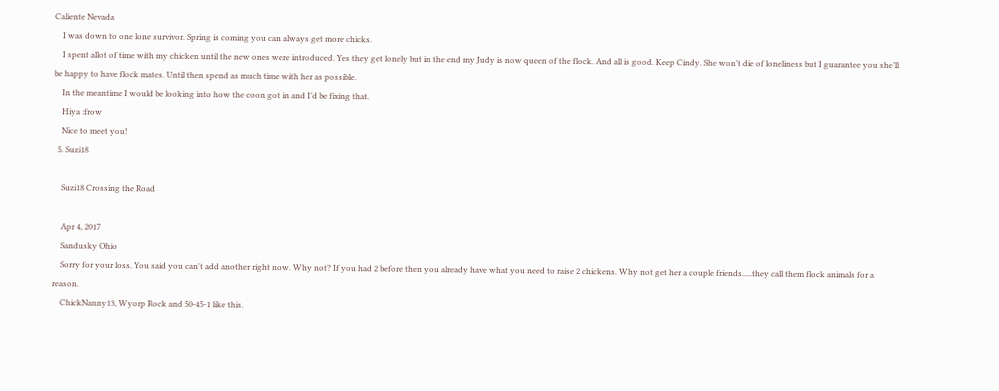Caliente Nevada
    I was down to one lone survivor. Spring is coming you can always get more chicks.
    I spent allot of time with my chicken until the new ones were introduced. Yes they get lonely but in the end my Judy is now queen of the flock. And all is good. Keep Cindy. She won’t die of loneliness but I guarantee you she’ll be happy to have flock mates. Until then spend as much time with her as possible.
    In the meantime I would be looking into how the coon got in and I’d be fixing that.
    Hiya :frow
    Nice to meet you!
  5. Suzi18

    Suzi18 Crossing the Road

    Apr 4, 2017
    Sandusky Ohio
    Sorry for your loss. You said you can't add another right now. Why not? If you had 2 before then you already have what you need to raise 2 chickens. Why not get her a couple friends.....they call them flock animals for a reason.
    ChickNanny13, Wyorp Rock and 50-45-1 like this.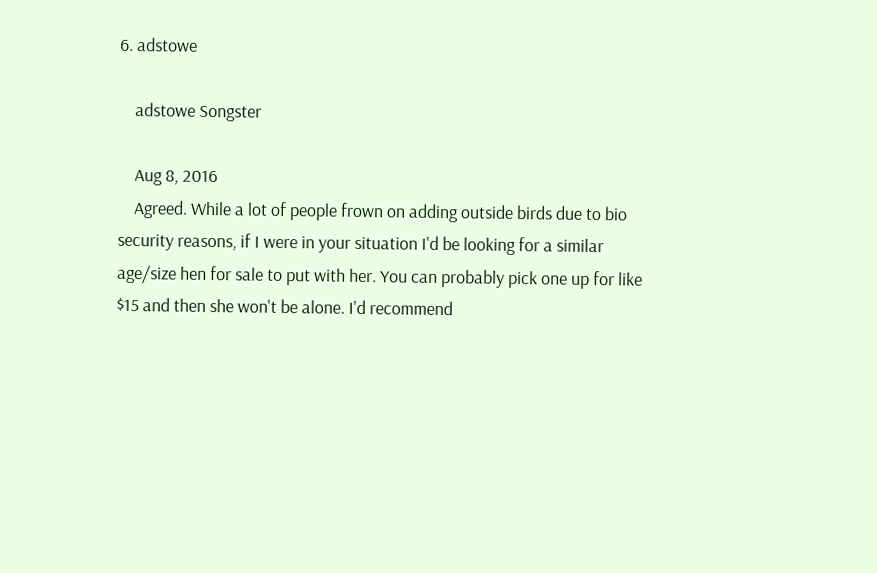6. adstowe

    adstowe Songster

    Aug 8, 2016
    Agreed. While a lot of people frown on adding outside birds due to bio security reasons, if I were in your situation I'd be looking for a similar age/size hen for sale to put with her. You can probably pick one up for like $15 and then she won't be alone. I'd recommend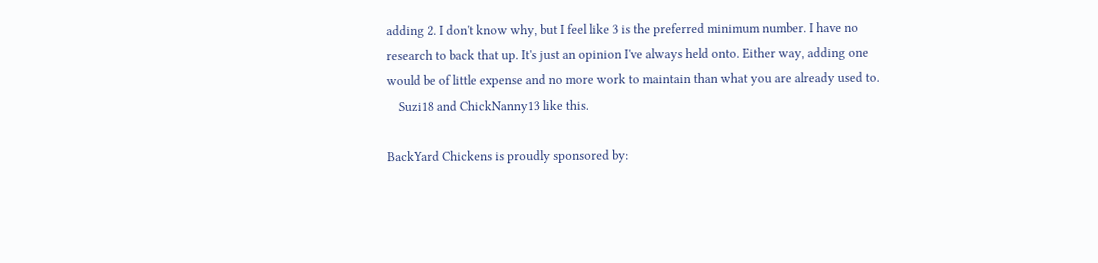adding 2. I don't know why, but I feel like 3 is the preferred minimum number. I have no research to back that up. It's just an opinion I've always held onto. Either way, adding one would be of little expense and no more work to maintain than what you are already used to.
    Suzi18 and ChickNanny13 like this.

BackYard Chickens is proudly sponsored by: